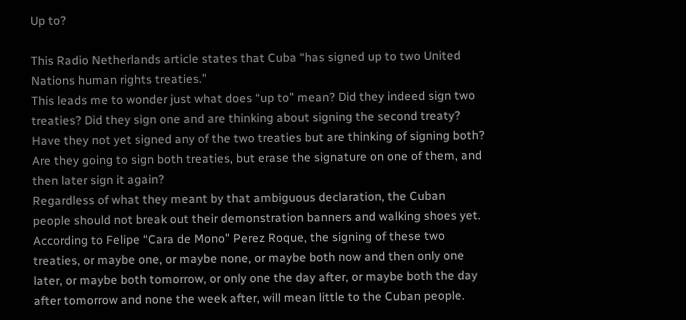Up to?

This Radio Netherlands article states that Cuba “has signed up to two United Nations human rights treaties.”
This leads me to wonder just what does “up to” mean? Did they indeed sign two treaties? Did they sign one and are thinking about signing the second treaty? Have they not yet signed any of the two treaties but are thinking of signing both? Are they going to sign both treaties, but erase the signature on one of them, and then later sign it again?
Regardless of what they meant by that ambiguous declaration, the Cuban people should not break out their demonstration banners and walking shoes yet. According to Felipe “Cara de Mono” Perez Roque, the signing of these two treaties, or maybe one, or maybe none, or maybe both now and then only one later, or maybe both tomorrow, or only one the day after, or maybe both the day after tomorrow and none the week after, will mean little to the Cuban people.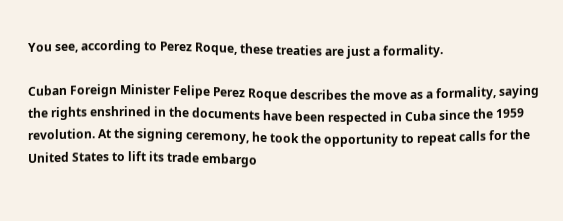You see, according to Perez Roque, these treaties are just a formality.

Cuban Foreign Minister Felipe Perez Roque describes the move as a formality, saying the rights enshrined in the documents have been respected in Cuba since the 1959 revolution. At the signing ceremony, he took the opportunity to repeat calls for the United States to lift its trade embargo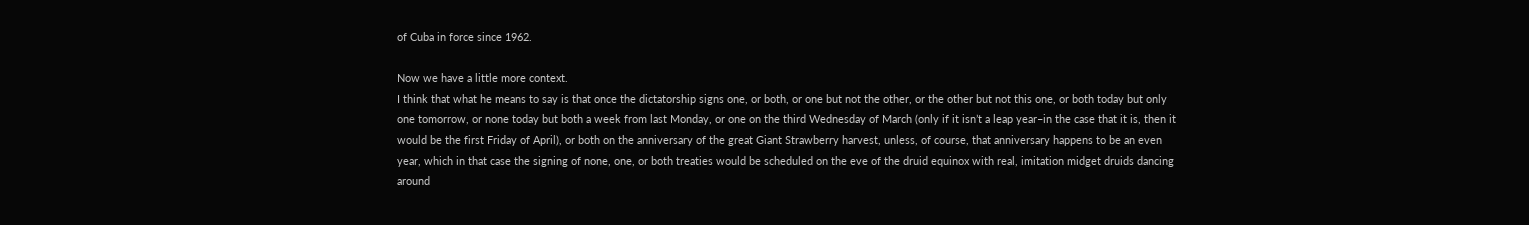of Cuba in force since 1962.

Now we have a little more context.
I think that what he means to say is that once the dictatorship signs one, or both, or one but not the other, or the other but not this one, or both today but only one tomorrow, or none today but both a week from last Monday, or one on the third Wednesday of March (only if it isn’t a leap year–in the case that it is, then it would be the first Friday of April), or both on the anniversary of the great Giant Strawberry harvest, unless, of course, that anniversary happens to be an even year, which in that case the signing of none, one, or both treaties would be scheduled on the eve of the druid equinox with real, imitation midget druids dancing around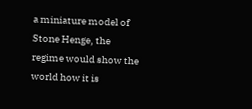a miniature model of Stone Henge, the regime would show the world how it is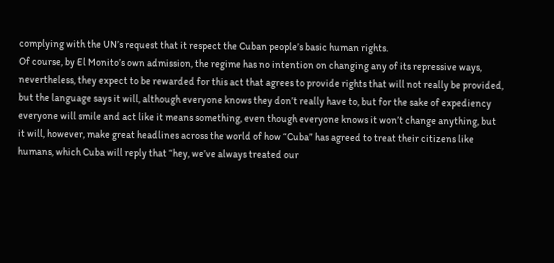complying with the UN’s request that it respect the Cuban people’s basic human rights.
Of course, by El Monito’s own admission, the regime has no intention on changing any of its repressive ways, nevertheless, they expect to be rewarded for this act that agrees to provide rights that will not really be provided, but the language says it will, although everyone knows they don’t really have to, but for the sake of expediency everyone will smile and act like it means something, even though everyone knows it won’t change anything, but it will, however, make great headlines across the world of how “Cuba” has agreed to treat their citizens like humans, which Cuba will reply that “hey, we’ve always treated our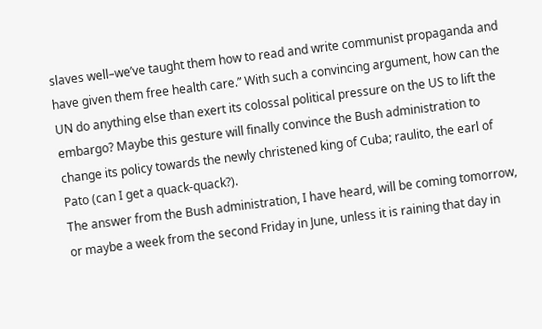slaves well–we’ve taught them how to read and write communist propaganda and have given them free health care.” With such a convincing argument, how can the UN do anything else than exert its colossal political pressure on the US to lift the embargo? Maybe this gesture will finally convince the Bush administration to change its policy towards the newly christened king of Cuba; raulito, the earl of Pato (can I get a quack-quack?).
The answer from the Bush administration, I have heard, will be coming tomorrow, or maybe a week from the second Friday in June, unless it is raining that day in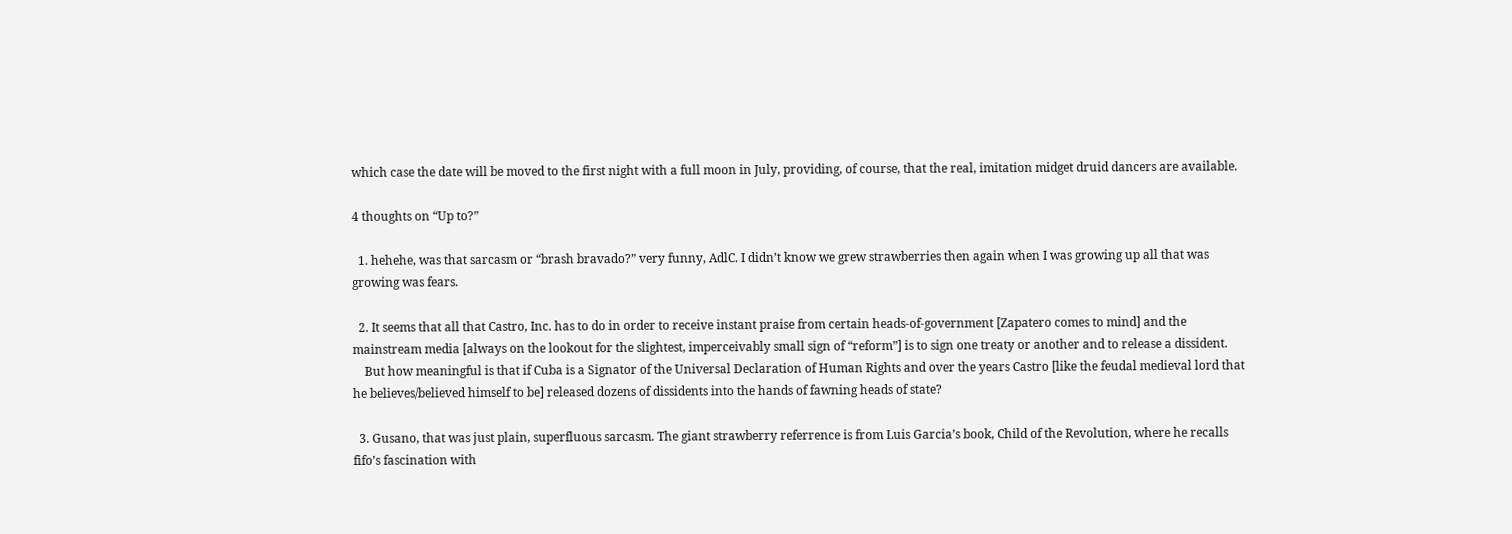which case the date will be moved to the first night with a full moon in July, providing, of course, that the real, imitation midget druid dancers are available.

4 thoughts on “Up to?”

  1. hehehe, was that sarcasm or “brash bravado?” very funny, AdlC. I didn’t know we grew strawberries then again when I was growing up all that was growing was fears.

  2. It seems that all that Castro, Inc. has to do in order to receive instant praise from certain heads-of-government [Zapatero comes to mind] and the mainstream media [always on the lookout for the slightest, imperceivably small sign of “reform”] is to sign one treaty or another and to release a dissident.
    But how meaningful is that if Cuba is a Signator of the Universal Declaration of Human Rights and over the years Castro [like the feudal medieval lord that he believes/believed himself to be] released dozens of dissidents into the hands of fawning heads of state?

  3. Gusano, that was just plain, superfluous sarcasm. The giant strawberry referrence is from Luis Garcia’s book, Child of the Revolution, where he recalls fifo’s fascination with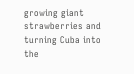growing giant strawberries and turning Cuba into the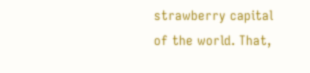strawberry capital of the world. That,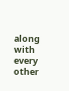along with every other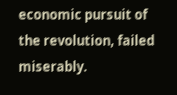economic pursuit of the revolution, failed miserably.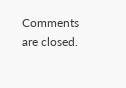Comments are closed.